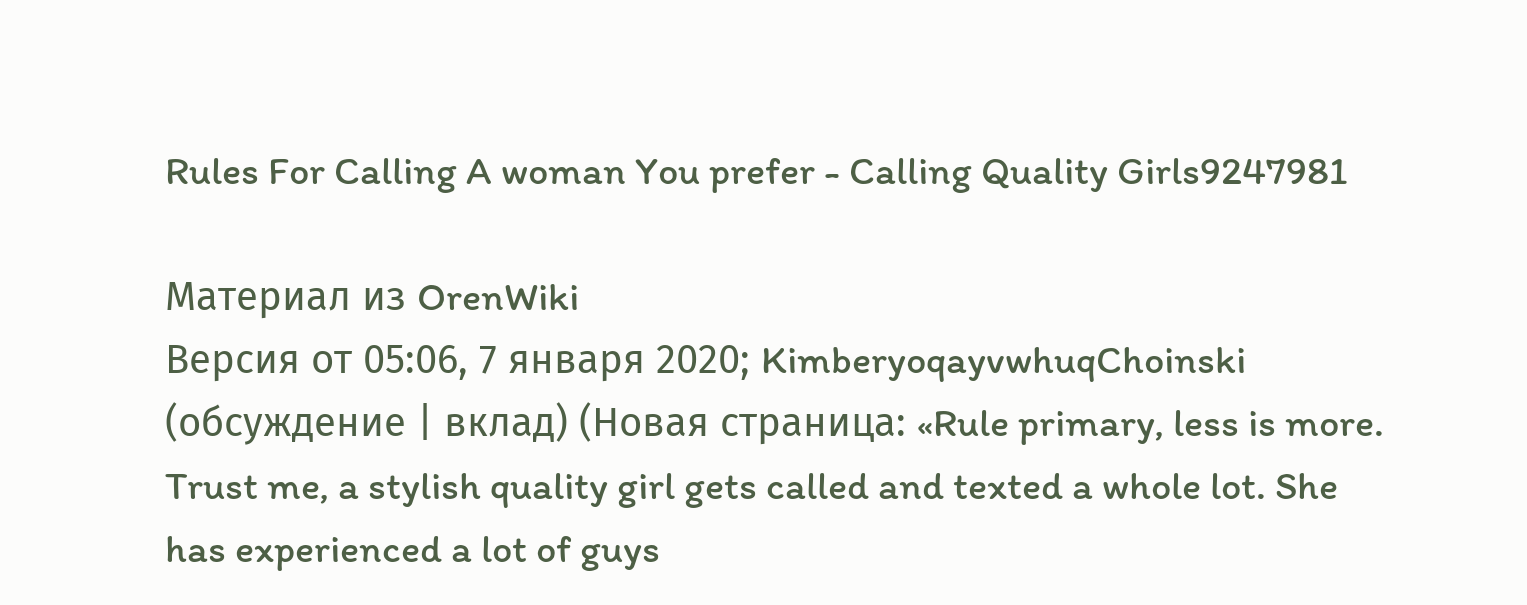Rules For Calling A woman You prefer - Calling Quality Girls9247981

Материал из OrenWiki
Версия от 05:06, 7 января 2020; KimberyoqayvwhuqChoinski (обсуждение | вклад) (Новая страница: «Rule primary, less is more. Trust me, a stylish quality girl gets called and texted a whole lot. She has experienced a lot of guys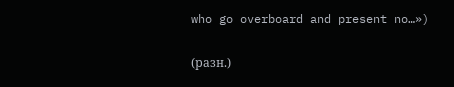who go overboard and present no…»)

(разн.)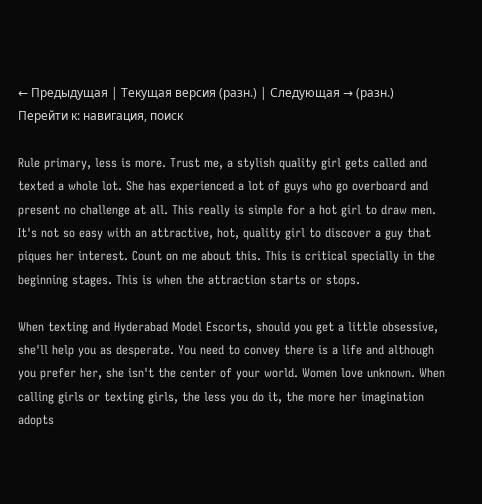← Предыдущая | Текущая версия (разн.) | Следующая → (разн.)
Перейти к: навигация, поиск

Rule primary, less is more. Trust me, a stylish quality girl gets called and texted a whole lot. She has experienced a lot of guys who go overboard and present no challenge at all. This really is simple for a hot girl to draw men. It's not so easy with an attractive, hot, quality girl to discover a guy that piques her interest. Count on me about this. This is critical specially in the beginning stages. This is when the attraction starts or stops.

When texting and Hyderabad Model Escorts, should you get a little obsessive, she'll help you as desperate. You need to convey there is a life and although you prefer her, she isn't the center of your world. Women love unknown. When calling girls or texting girls, the less you do it, the more her imagination adopts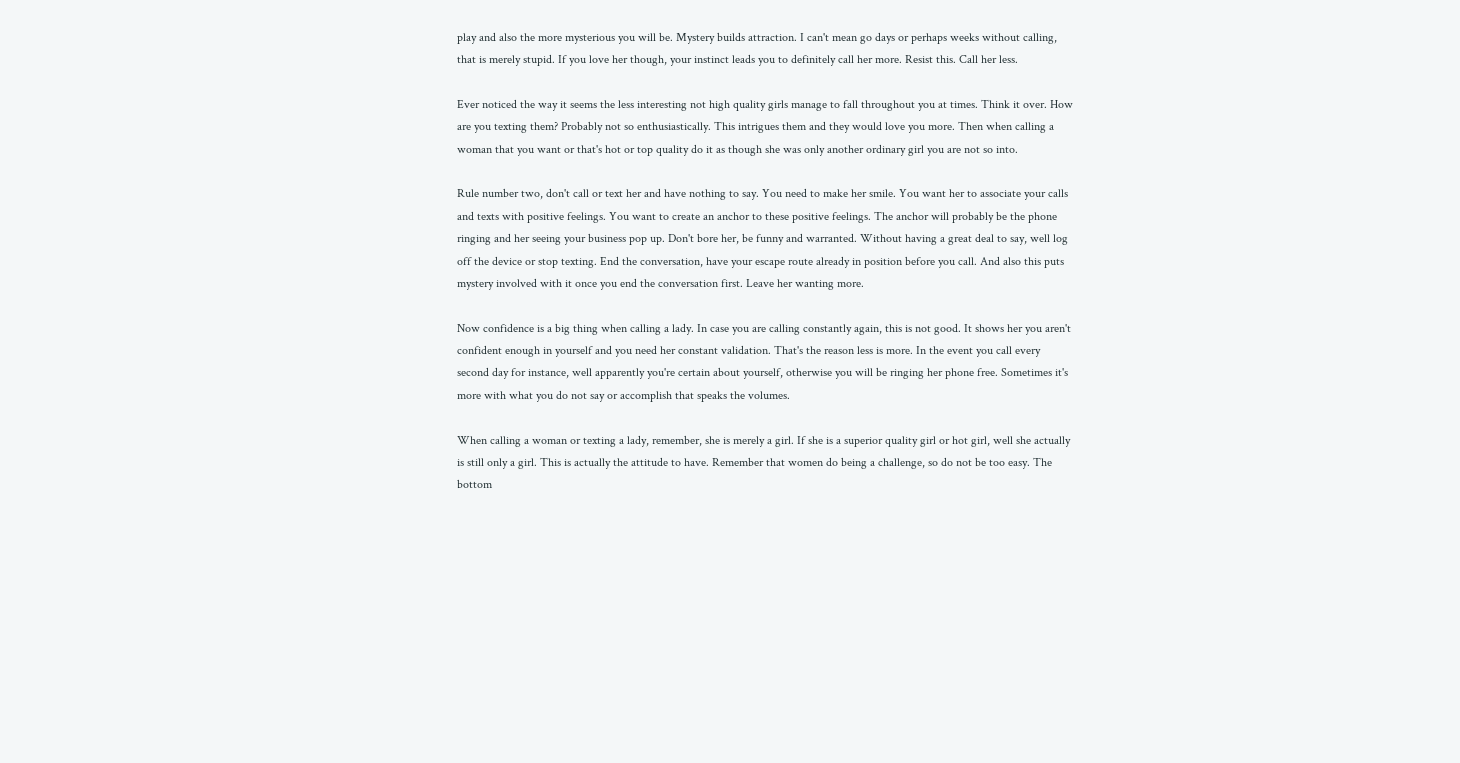play and also the more mysterious you will be. Mystery builds attraction. I can't mean go days or perhaps weeks without calling, that is merely stupid. If you love her though, your instinct leads you to definitely call her more. Resist this. Call her less.

Ever noticed the way it seems the less interesting not high quality girls manage to fall throughout you at times. Think it over. How are you texting them? Probably not so enthusiastically. This intrigues them and they would love you more. Then when calling a woman that you want or that's hot or top quality do it as though she was only another ordinary girl you are not so into.

Rule number two, don't call or text her and have nothing to say. You need to make her smile. You want her to associate your calls and texts with positive feelings. You want to create an anchor to these positive feelings. The anchor will probably be the phone ringing and her seeing your business pop up. Don't bore her, be funny and warranted. Without having a great deal to say, well log off the device or stop texting. End the conversation, have your escape route already in position before you call. And also this puts mystery involved with it once you end the conversation first. Leave her wanting more.

Now confidence is a big thing when calling a lady. In case you are calling constantly again, this is not good. It shows her you aren't confident enough in yourself and you need her constant validation. That's the reason less is more. In the event you call every second day for instance, well apparently you're certain about yourself, otherwise you will be ringing her phone free. Sometimes it's more with what you do not say or accomplish that speaks the volumes.

When calling a woman or texting a lady, remember, she is merely a girl. If she is a superior quality girl or hot girl, well she actually is still only a girl. This is actually the attitude to have. Remember that women do being a challenge, so do not be too easy. The bottom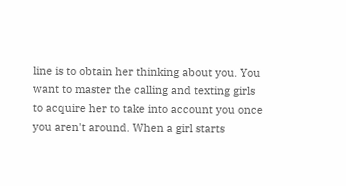line is to obtain her thinking about you. You want to master the calling and texting girls to acquire her to take into account you once you aren't around. When a girl starts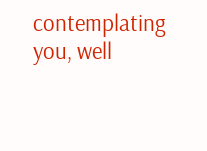contemplating you, well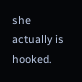she actually is hooked.